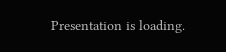Presentation is loading.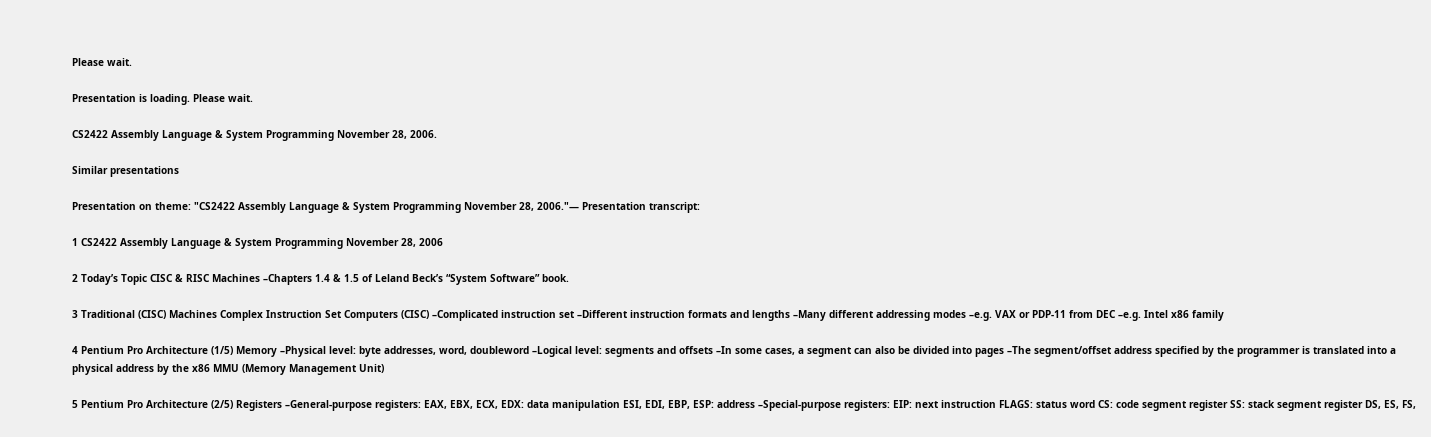Please wait.

Presentation is loading. Please wait.

CS2422 Assembly Language & System Programming November 28, 2006.

Similar presentations

Presentation on theme: "CS2422 Assembly Language & System Programming November 28, 2006."— Presentation transcript:

1 CS2422 Assembly Language & System Programming November 28, 2006

2 Today’s Topic CISC & RISC Machines –Chapters 1.4 & 1.5 of Leland Beck’s “System Software” book.

3 Traditional (CISC) Machines Complex Instruction Set Computers (CISC) –Complicated instruction set –Different instruction formats and lengths –Many different addressing modes –e.g. VAX or PDP-11 from DEC –e.g. Intel x86 family

4 Pentium Pro Architecture (1/5) Memory –Physical level: byte addresses, word, doubleword –Logical level: segments and offsets –In some cases, a segment can also be divided into pages –The segment/offset address specified by the programmer is translated into a physical address by the x86 MMU (Memory Management Unit)

5 Pentium Pro Architecture (2/5) Registers –General-purpose registers: EAX, EBX, ECX, EDX: data manipulation ESI, EDI, EBP, ESP: address –Special-purpose registers: EIP: next instruction FLAGS: status word CS: code segment register SS: stack segment register DS, ES, FS,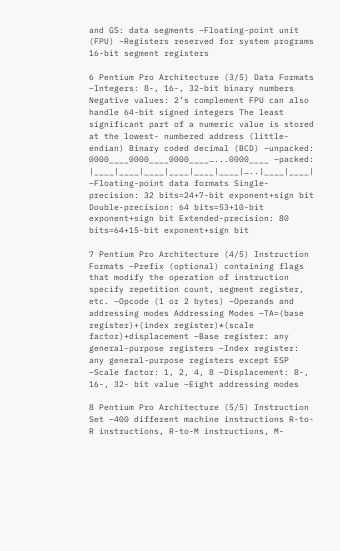and GS: data segments –Floating-point unit (FPU) –Registers reserved for system programs 16-bit segment registers

6 Pentium Pro Architecture (3/5) Data Formats –Integers: 8-, 16-, 32-bit binary numbers Negative values: 2’s complement FPU can also handle 64-bit signed integers The least significant part of a numeric value is stored at the lowest- numbered address (little-endian) Binary coded decimal (BCD) –unpacked: 0000____0000____0000____…...0000____ –packed: |____|____|____|____|____|____|…..|____|____| –Floating-point data formats Single-precision: 32 bits=24+7-bit exponent+sign bit Double-precision: 64 bits=53+10-bit exponent+sign bit Extended-precision: 80 bits=64+15-bit exponent+sign bit

7 Pentium Pro Architecture (4/5) Instruction Formats –Prefix (optional) containing flags that modify the operation of instruction specify repetition count, segment register, etc. –Opcode (1 or 2 bytes) –Operands and addressing modes Addressing Modes –TA=(base register)+(index register)*(scale factor)+displacement –Base register: any general-purpose registers –Index register: any general-purpose registers except ESP –Scale factor: 1, 2, 4, 8 –Displacement: 8-, 16-, 32- bit value –Eight addressing modes

8 Pentium Pro Architecture (5/5) Instruction Set –400 different machine instructions R-to-R instructions, R-to-M instructions, M-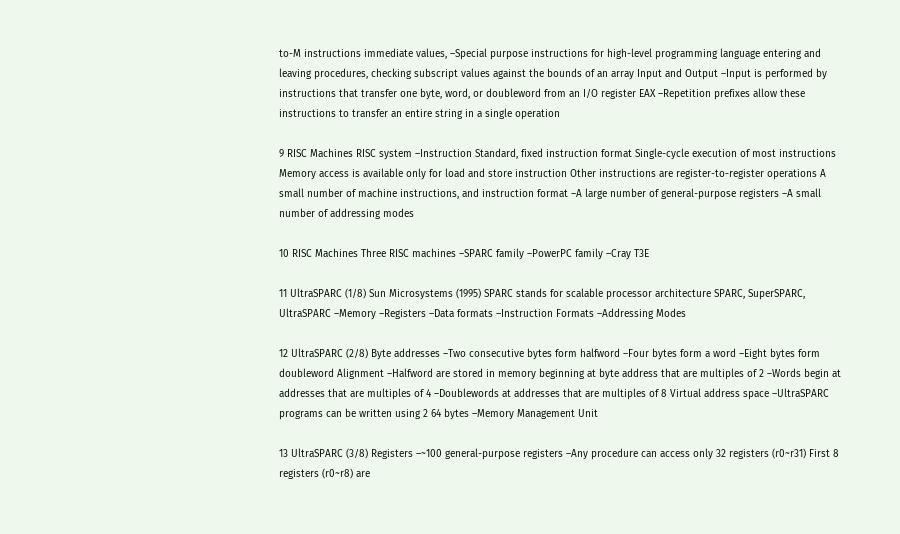to-M instructions immediate values, –Special purpose instructions for high-level programming language entering and leaving procedures, checking subscript values against the bounds of an array Input and Output –Input is performed by instructions that transfer one byte, word, or doubleword from an I/O register EAX –Repetition prefixes allow these instructions to transfer an entire string in a single operation

9 RISC Machines RISC system –Instruction Standard, fixed instruction format Single-cycle execution of most instructions Memory access is available only for load and store instruction Other instructions are register-to-register operations A small number of machine instructions, and instruction format –A large number of general-purpose registers –A small number of addressing modes

10 RISC Machines Three RISC machines –SPARC family –PowerPC family –Cray T3E

11 UltraSPARC (1/8) Sun Microsystems (1995) SPARC stands for scalable processor architecture SPARC, SuperSPARC, UltraSPARC –Memory –Registers –Data formats –Instruction Formats –Addressing Modes

12 UltraSPARC (2/8) Byte addresses –Two consecutive bytes form halfword –Four bytes form a word –Eight bytes form doubleword Alignment –Halfword are stored in memory beginning at byte address that are multiples of 2 –Words begin at addresses that are multiples of 4 –Doublewords at addresses that are multiples of 8 Virtual address space –UltraSPARC programs can be written using 2 64 bytes –Memory Management Unit

13 UltraSPARC (3/8) Registers –~100 general-purpose registers –Any procedure can access only 32 registers (r0~r31) First 8 registers (r0~r8) are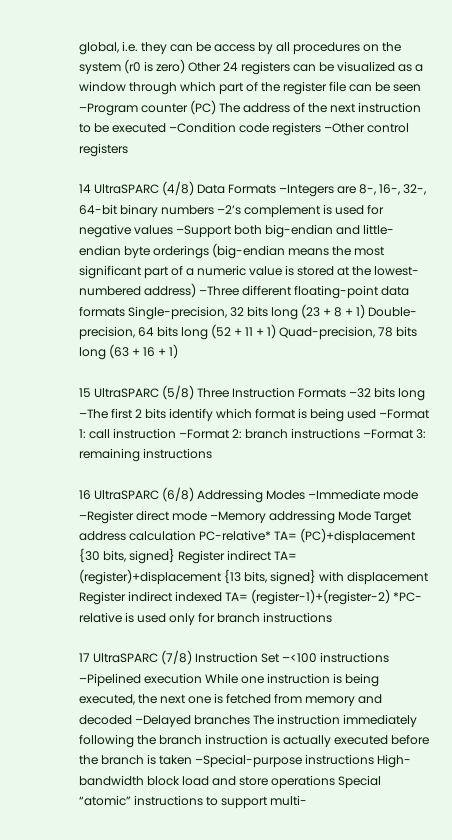global, i.e. they can be access by all procedures on the system (r0 is zero) Other 24 registers can be visualized as a window through which part of the register file can be seen –Program counter (PC) The address of the next instruction to be executed –Condition code registers –Other control registers

14 UltraSPARC (4/8) Data Formats –Integers are 8-, 16-, 32-, 64-bit binary numbers –2’s complement is used for negative values –Support both big-endian and little-endian byte orderings (big-endian means the most significant part of a numeric value is stored at the lowest-numbered address) –Three different floating-point data formats Single-precision, 32 bits long (23 + 8 + 1) Double-precision, 64 bits long (52 + 11 + 1) Quad-precision, 78 bits long (63 + 16 + 1)

15 UltraSPARC (5/8) Three Instruction Formats –32 bits long –The first 2 bits identify which format is being used –Format 1: call instruction –Format 2: branch instructions –Format 3: remaining instructions

16 UltraSPARC (6/8) Addressing Modes –Immediate mode –Register direct mode –Memory addressing Mode Target address calculation PC-relative* TA= (PC)+displacement {30 bits, signed} Register indirect TA= (register)+displacement {13 bits, signed} with displacement Register indirect indexed TA= (register-1)+(register-2) *PC-relative is used only for branch instructions

17 UltraSPARC (7/8) Instruction Set –<100 instructions –Pipelined execution While one instruction is being executed, the next one is fetched from memory and decoded –Delayed branches The instruction immediately following the branch instruction is actually executed before the branch is taken –Special-purpose instructions High-bandwidth block load and store operations Special “atomic” instructions to support multi-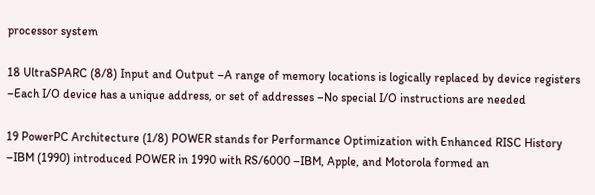processor system

18 UltraSPARC (8/8) Input and Output –A range of memory locations is logically replaced by device registers –Each I/O device has a unique address, or set of addresses –No special I/O instructions are needed

19 PowerPC Architecture (1/8) POWER stands for Performance Optimization with Enhanced RISC History –IBM (1990) introduced POWER in 1990 with RS/6000 –IBM, Apple, and Motorola formed an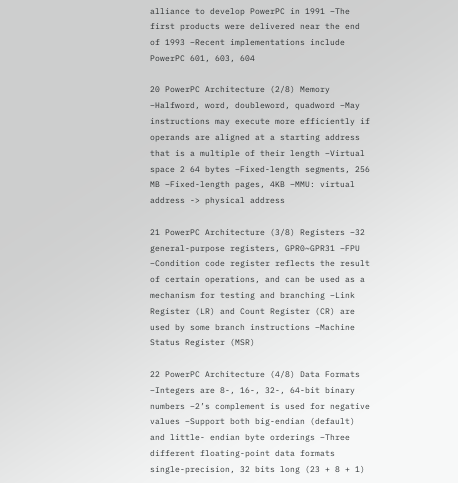alliance to develop PowerPC in 1991 –The first products were delivered near the end of 1993 –Recent implementations include PowerPC 601, 603, 604

20 PowerPC Architecture (2/8) Memory –Halfword, word, doubleword, quadword –May instructions may execute more efficiently if operands are aligned at a starting address that is a multiple of their length –Virtual space 2 64 bytes –Fixed-length segments, 256 MB –Fixed-length pages, 4KB –MMU: virtual address -> physical address

21 PowerPC Architecture (3/8) Registers –32 general-purpose registers, GPR0~GPR31 –FPU –Condition code register reflects the result of certain operations, and can be used as a mechanism for testing and branching –Link Register (LR) and Count Register (CR) are used by some branch instructions –Machine Status Register (MSR)

22 PowerPC Architecture (4/8) Data Formats –Integers are 8-, 16-, 32-, 64-bit binary numbers –2’s complement is used for negative values –Support both big-endian (default) and little- endian byte orderings –Three different floating-point data formats single-precision, 32 bits long (23 + 8 + 1)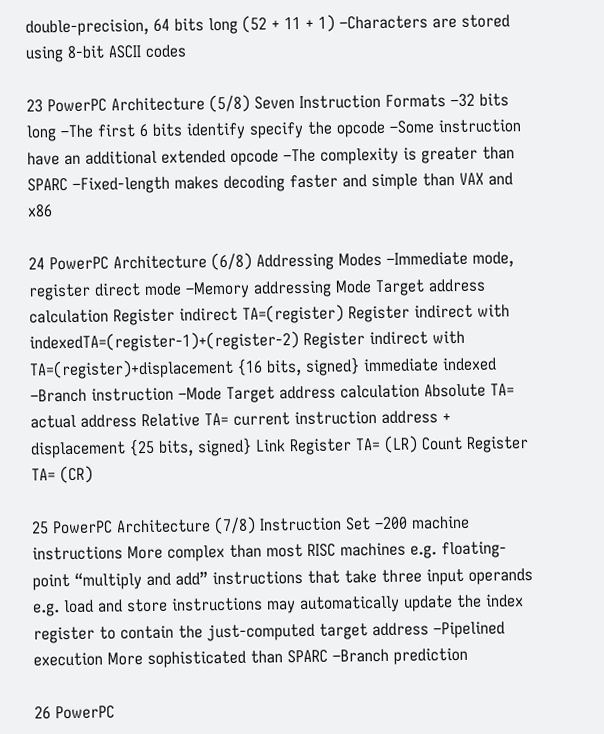double-precision, 64 bits long (52 + 11 + 1) –Characters are stored using 8-bit ASCII codes

23 PowerPC Architecture (5/8) Seven Instruction Formats –32 bits long –The first 6 bits identify specify the opcode –Some instruction have an additional extended opcode –The complexity is greater than SPARC –Fixed-length makes decoding faster and simple than VAX and x86

24 PowerPC Architecture (6/8) Addressing Modes –Immediate mode, register direct mode –Memory addressing Mode Target address calculation Register indirect TA=(register) Register indirect with indexedTA=(register-1)+(register-2) Register indirect with TA=(register)+displacement {16 bits, signed} immediate indexed –Branch instruction –Mode Target address calculation Absolute TA= actual address Relative TA= current instruction address + displacement {25 bits, signed} Link Register TA= (LR) Count Register TA= (CR)

25 PowerPC Architecture (7/8) Instruction Set –200 machine instructions More complex than most RISC machines e.g. floating-point “multiply and add” instructions that take three input operands e.g. load and store instructions may automatically update the index register to contain the just-computed target address –Pipelined execution More sophisticated than SPARC –Branch prediction

26 PowerPC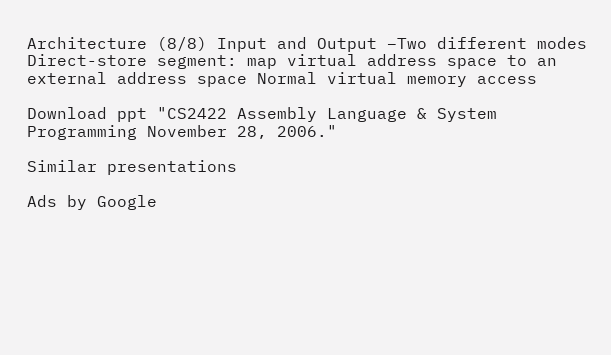Architecture (8/8) Input and Output –Two different modes Direct-store segment: map virtual address space to an external address space Normal virtual memory access

Download ppt "CS2422 Assembly Language & System Programming November 28, 2006."

Similar presentations

Ads by Google